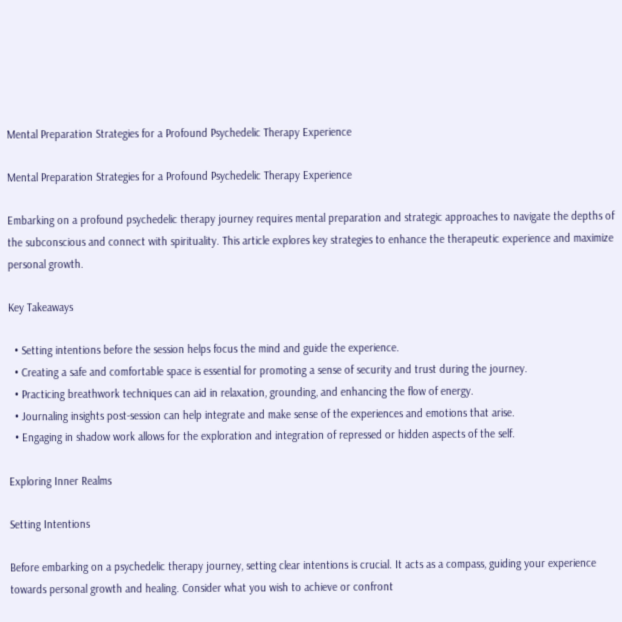Mental Preparation Strategies for a Profound Psychedelic Therapy Experience

Mental Preparation Strategies for a Profound Psychedelic Therapy Experience

Embarking on a profound psychedelic therapy journey requires mental preparation and strategic approaches to navigate the depths of the subconscious and connect with spirituality. This article explores key strategies to enhance the therapeutic experience and maximize personal growth.

Key Takeaways

  • Setting intentions before the session helps focus the mind and guide the experience.
  • Creating a safe and comfortable space is essential for promoting a sense of security and trust during the journey.
  • Practicing breathwork techniques can aid in relaxation, grounding, and enhancing the flow of energy.
  • Journaling insights post-session can help integrate and make sense of the experiences and emotions that arise.
  • Engaging in shadow work allows for the exploration and integration of repressed or hidden aspects of the self.

Exploring Inner Realms

Setting Intentions

Before embarking on a psychedelic therapy journey, setting clear intentions is crucial. It acts as a compass, guiding your experience towards personal growth and healing. Consider what you wish to achieve or confront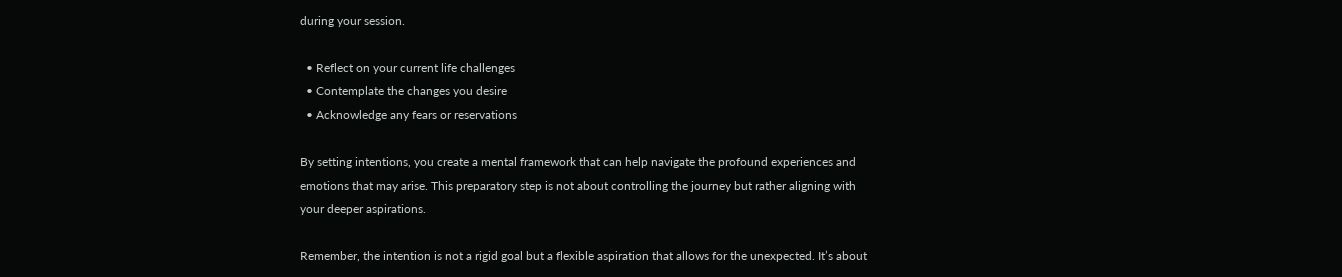during your session.

  • Reflect on your current life challenges
  • Contemplate the changes you desire
  • Acknowledge any fears or reservations

By setting intentions, you create a mental framework that can help navigate the profound experiences and emotions that may arise. This preparatory step is not about controlling the journey but rather aligning with your deeper aspirations.

Remember, the intention is not a rigid goal but a flexible aspiration that allows for the unexpected. It’s about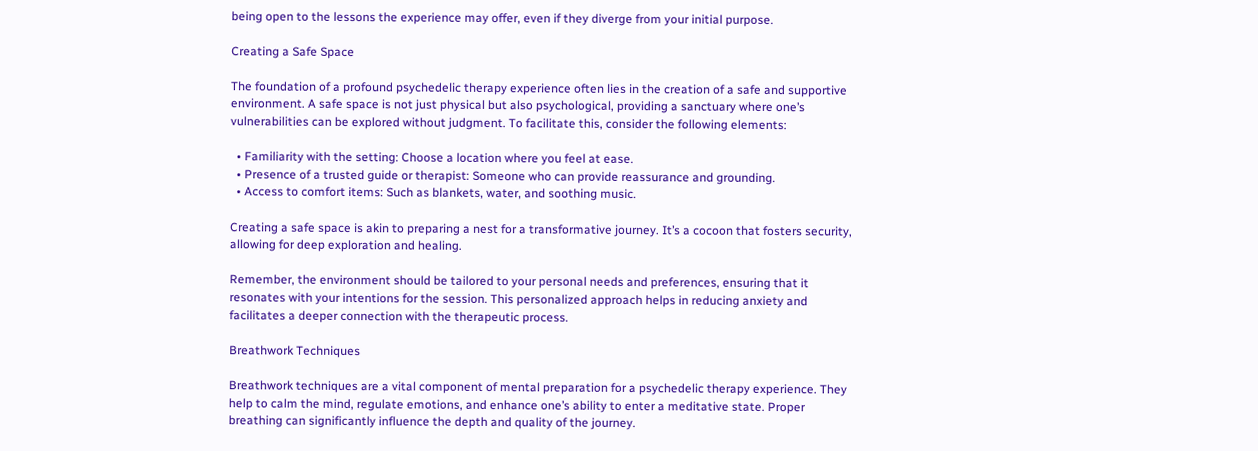being open to the lessons the experience may offer, even if they diverge from your initial purpose.

Creating a Safe Space

The foundation of a profound psychedelic therapy experience often lies in the creation of a safe and supportive environment. A safe space is not just physical but also psychological, providing a sanctuary where one’s vulnerabilities can be explored without judgment. To facilitate this, consider the following elements:

  • Familiarity with the setting: Choose a location where you feel at ease.
  • Presence of a trusted guide or therapist: Someone who can provide reassurance and grounding.
  • Access to comfort items: Such as blankets, water, and soothing music.

Creating a safe space is akin to preparing a nest for a transformative journey. It’s a cocoon that fosters security, allowing for deep exploration and healing.

Remember, the environment should be tailored to your personal needs and preferences, ensuring that it resonates with your intentions for the session. This personalized approach helps in reducing anxiety and facilitates a deeper connection with the therapeutic process.

Breathwork Techniques

Breathwork techniques are a vital component of mental preparation for a psychedelic therapy experience. They help to calm the mind, regulate emotions, and enhance one’s ability to enter a meditative state. Proper breathing can significantly influence the depth and quality of the journey.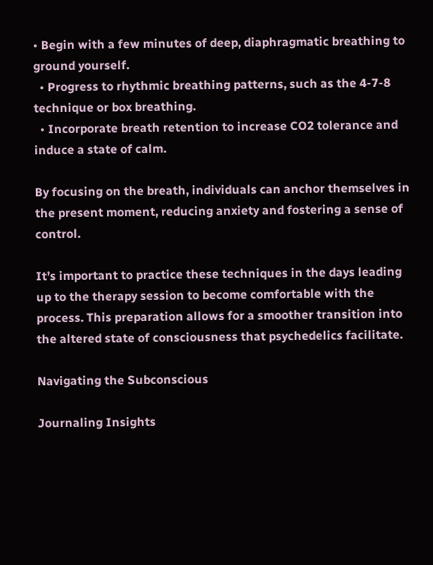• Begin with a few minutes of deep, diaphragmatic breathing to ground yourself.
  • Progress to rhythmic breathing patterns, such as the 4-7-8 technique or box breathing.
  • Incorporate breath retention to increase CO2 tolerance and induce a state of calm.

By focusing on the breath, individuals can anchor themselves in the present moment, reducing anxiety and fostering a sense of control.

It’s important to practice these techniques in the days leading up to the therapy session to become comfortable with the process. This preparation allows for a smoother transition into the altered state of consciousness that psychedelics facilitate.

Navigating the Subconscious

Journaling Insights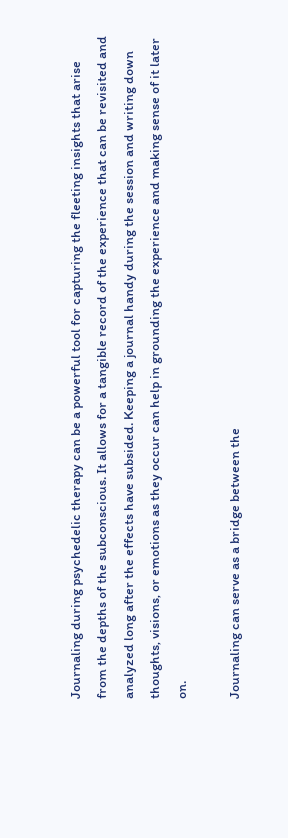Journaling during psychedelic therapy can be a powerful tool for capturing the fleeting insights that arise from the depths of the subconscious. It allows for a tangible record of the experience that can be revisited and analyzed long after the effects have subsided. Keeping a journal handy during the session and writing down thoughts, visions, or emotions as they occur can help in grounding the experience and making sense of it later on.

Journaling can serve as a bridge between the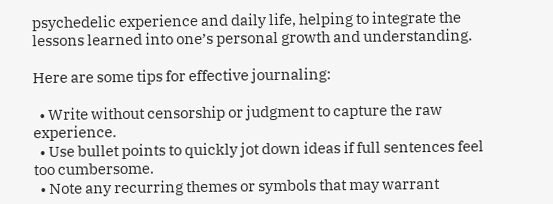psychedelic experience and daily life, helping to integrate the lessons learned into one’s personal growth and understanding.

Here are some tips for effective journaling:

  • Write without censorship or judgment to capture the raw experience.
  • Use bullet points to quickly jot down ideas if full sentences feel too cumbersome.
  • Note any recurring themes or symbols that may warrant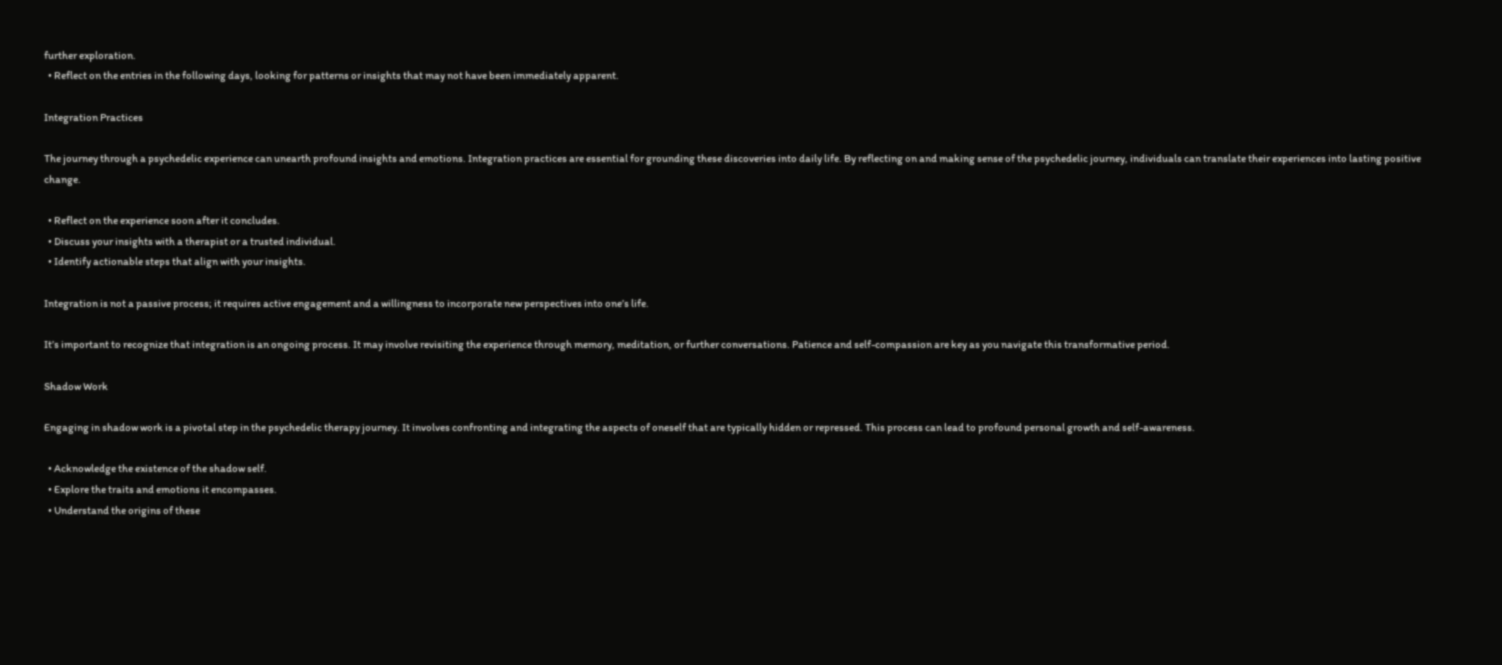further exploration.
  • Reflect on the entries in the following days, looking for patterns or insights that may not have been immediately apparent.

Integration Practices

The journey through a psychedelic experience can unearth profound insights and emotions. Integration practices are essential for grounding these discoveries into daily life. By reflecting on and making sense of the psychedelic journey, individuals can translate their experiences into lasting positive change.

  • Reflect on the experience soon after it concludes.
  • Discuss your insights with a therapist or a trusted individual.
  • Identify actionable steps that align with your insights.

Integration is not a passive process; it requires active engagement and a willingness to incorporate new perspectives into one’s life.

It’s important to recognize that integration is an ongoing process. It may involve revisiting the experience through memory, meditation, or further conversations. Patience and self-compassion are key as you navigate this transformative period.

Shadow Work

Engaging in shadow work is a pivotal step in the psychedelic therapy journey. It involves confronting and integrating the aspects of oneself that are typically hidden or repressed. This process can lead to profound personal growth and self-awareness.

  • Acknowledge the existence of the shadow self.
  • Explore the traits and emotions it encompasses.
  • Understand the origins of these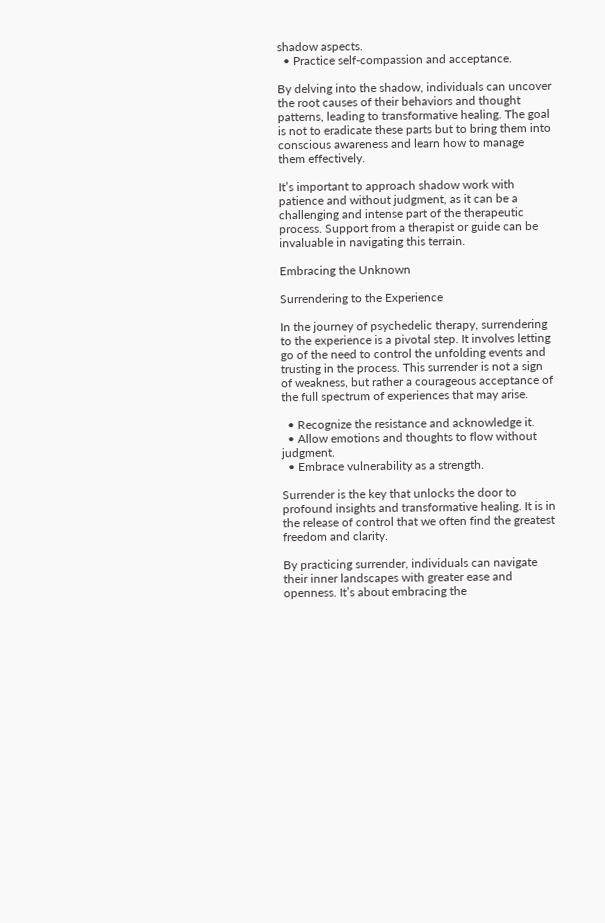shadow aspects.
  • Practice self-compassion and acceptance.

By delving into the shadow, individuals can uncover the root causes of their behaviors and thought patterns, leading to transformative healing. The goal is not to eradicate these parts but to bring them into conscious awareness and learn how to manage them effectively.

It’s important to approach shadow work with patience and without judgment, as it can be a challenging and intense part of the therapeutic process. Support from a therapist or guide can be invaluable in navigating this terrain.

Embracing the Unknown

Surrendering to the Experience

In the journey of psychedelic therapy, surrendering to the experience is a pivotal step. It involves letting go of the need to control the unfolding events and trusting in the process. This surrender is not a sign of weakness, but rather a courageous acceptance of the full spectrum of experiences that may arise.

  • Recognize the resistance and acknowledge it.
  • Allow emotions and thoughts to flow without judgment.
  • Embrace vulnerability as a strength.

Surrender is the key that unlocks the door to profound insights and transformative healing. It is in the release of control that we often find the greatest freedom and clarity.

By practicing surrender, individuals can navigate their inner landscapes with greater ease and openness. It’s about embracing the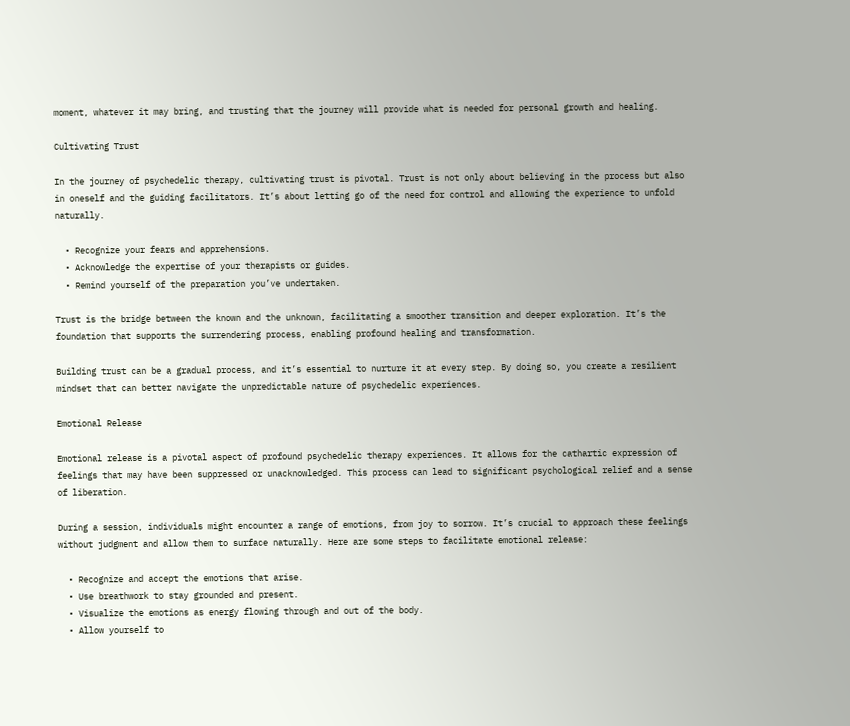moment, whatever it may bring, and trusting that the journey will provide what is needed for personal growth and healing.

Cultivating Trust

In the journey of psychedelic therapy, cultivating trust is pivotal. Trust is not only about believing in the process but also in oneself and the guiding facilitators. It’s about letting go of the need for control and allowing the experience to unfold naturally.

  • Recognize your fears and apprehensions.
  • Acknowledge the expertise of your therapists or guides.
  • Remind yourself of the preparation you’ve undertaken.

Trust is the bridge between the known and the unknown, facilitating a smoother transition and deeper exploration. It’s the foundation that supports the surrendering process, enabling profound healing and transformation.

Building trust can be a gradual process, and it’s essential to nurture it at every step. By doing so, you create a resilient mindset that can better navigate the unpredictable nature of psychedelic experiences.

Emotional Release

Emotional release is a pivotal aspect of profound psychedelic therapy experiences. It allows for the cathartic expression of feelings that may have been suppressed or unacknowledged. This process can lead to significant psychological relief and a sense of liberation.

During a session, individuals might encounter a range of emotions, from joy to sorrow. It’s crucial to approach these feelings without judgment and allow them to surface naturally. Here are some steps to facilitate emotional release:

  • Recognize and accept the emotions that arise.
  • Use breathwork to stay grounded and present.
  • Visualize the emotions as energy flowing through and out of the body.
  • Allow yourself to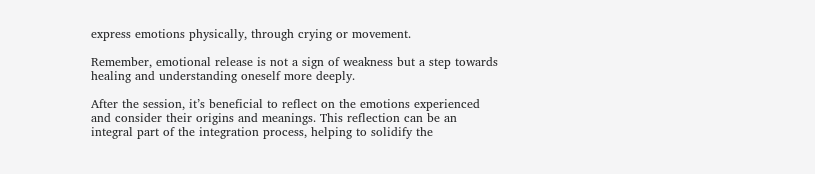express emotions physically, through crying or movement.

Remember, emotional release is not a sign of weakness but a step towards healing and understanding oneself more deeply.

After the session, it’s beneficial to reflect on the emotions experienced and consider their origins and meanings. This reflection can be an integral part of the integration process, helping to solidify the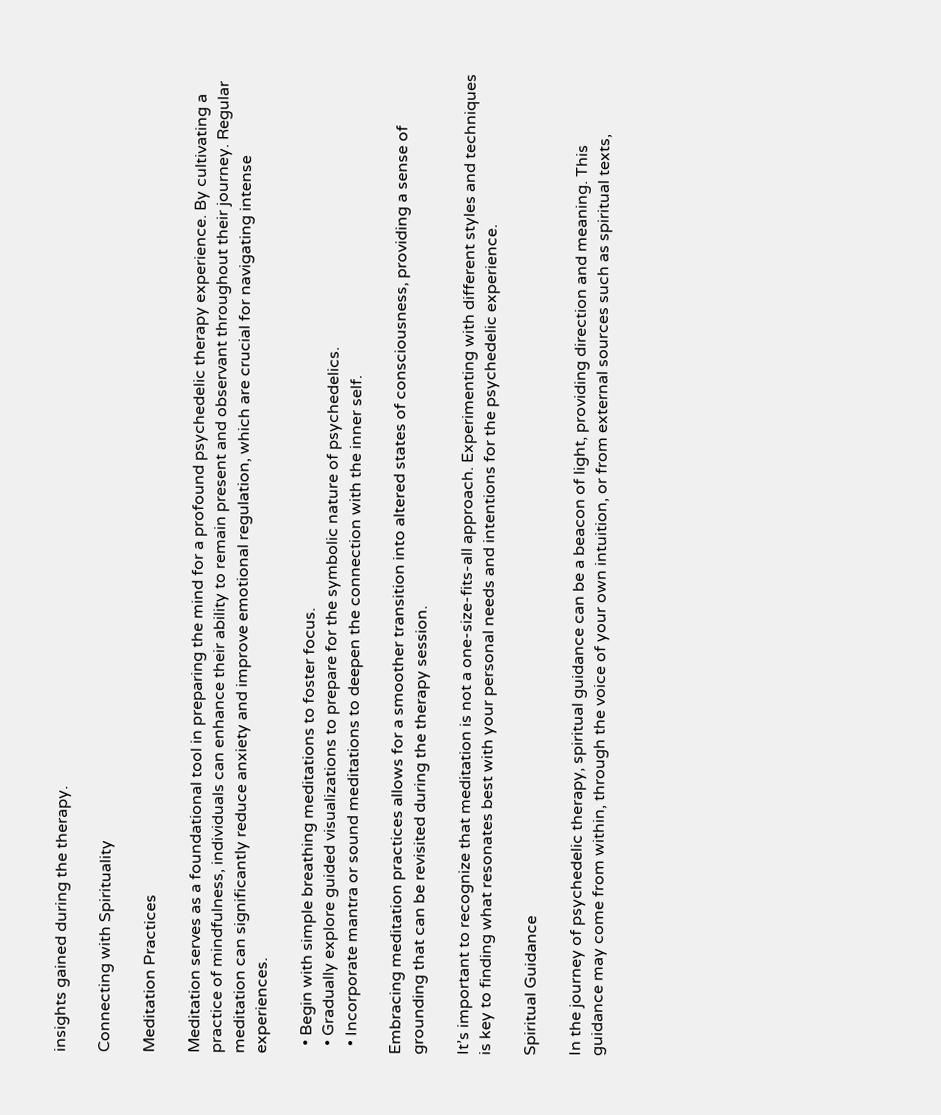insights gained during the therapy.

Connecting with Spirituality

Meditation Practices

Meditation serves as a foundational tool in preparing the mind for a profound psychedelic therapy experience. By cultivating a practice of mindfulness, individuals can enhance their ability to remain present and observant throughout their journey. Regular meditation can significantly reduce anxiety and improve emotional regulation, which are crucial for navigating intense experiences.

  • Begin with simple breathing meditations to foster focus.
  • Gradually explore guided visualizations to prepare for the symbolic nature of psychedelics.
  • Incorporate mantra or sound meditations to deepen the connection with the inner self.

Embracing meditation practices allows for a smoother transition into altered states of consciousness, providing a sense of grounding that can be revisited during the therapy session.

It’s important to recognize that meditation is not a one-size-fits-all approach. Experimenting with different styles and techniques is key to finding what resonates best with your personal needs and intentions for the psychedelic experience.

Spiritual Guidance

In the journey of psychedelic therapy, spiritual guidance can be a beacon of light, providing direction and meaning. This guidance may come from within, through the voice of your own intuition, or from external sources such as spiritual texts,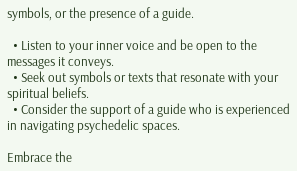symbols, or the presence of a guide.

  • Listen to your inner voice and be open to the messages it conveys.
  • Seek out symbols or texts that resonate with your spiritual beliefs.
  • Consider the support of a guide who is experienced in navigating psychedelic spaces.

Embrace the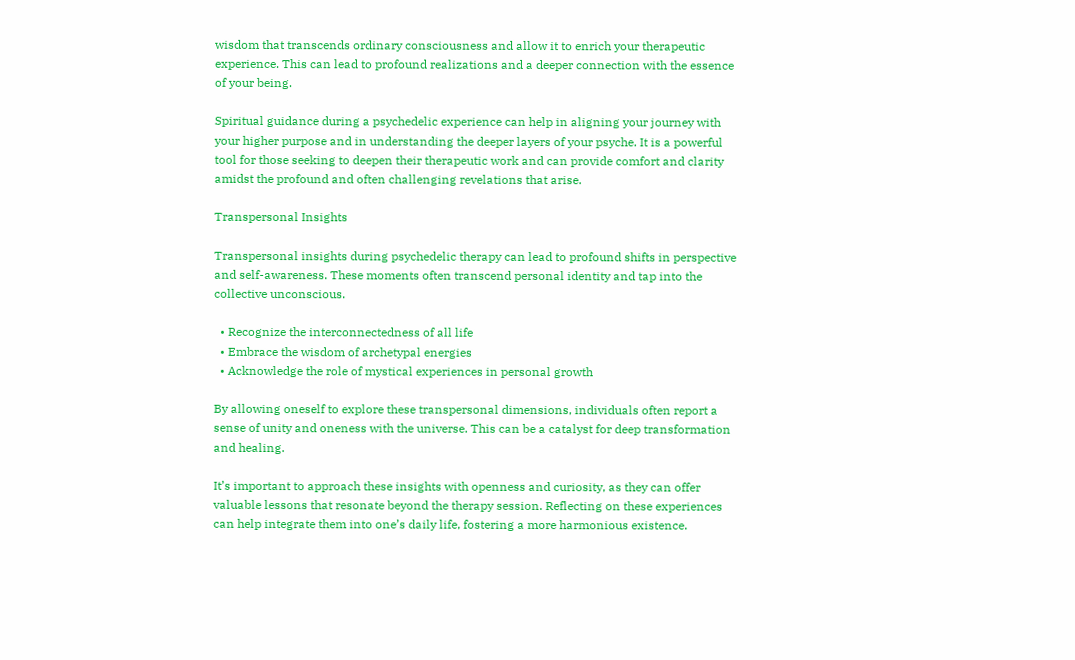wisdom that transcends ordinary consciousness and allow it to enrich your therapeutic experience. This can lead to profound realizations and a deeper connection with the essence of your being.

Spiritual guidance during a psychedelic experience can help in aligning your journey with your higher purpose and in understanding the deeper layers of your psyche. It is a powerful tool for those seeking to deepen their therapeutic work and can provide comfort and clarity amidst the profound and often challenging revelations that arise.

Transpersonal Insights

Transpersonal insights during psychedelic therapy can lead to profound shifts in perspective and self-awareness. These moments often transcend personal identity and tap into the collective unconscious.

  • Recognize the interconnectedness of all life
  • Embrace the wisdom of archetypal energies
  • Acknowledge the role of mystical experiences in personal growth

By allowing oneself to explore these transpersonal dimensions, individuals often report a sense of unity and oneness with the universe. This can be a catalyst for deep transformation and healing.

It’s important to approach these insights with openness and curiosity, as they can offer valuable lessons that resonate beyond the therapy session. Reflecting on these experiences can help integrate them into one’s daily life, fostering a more harmonious existence.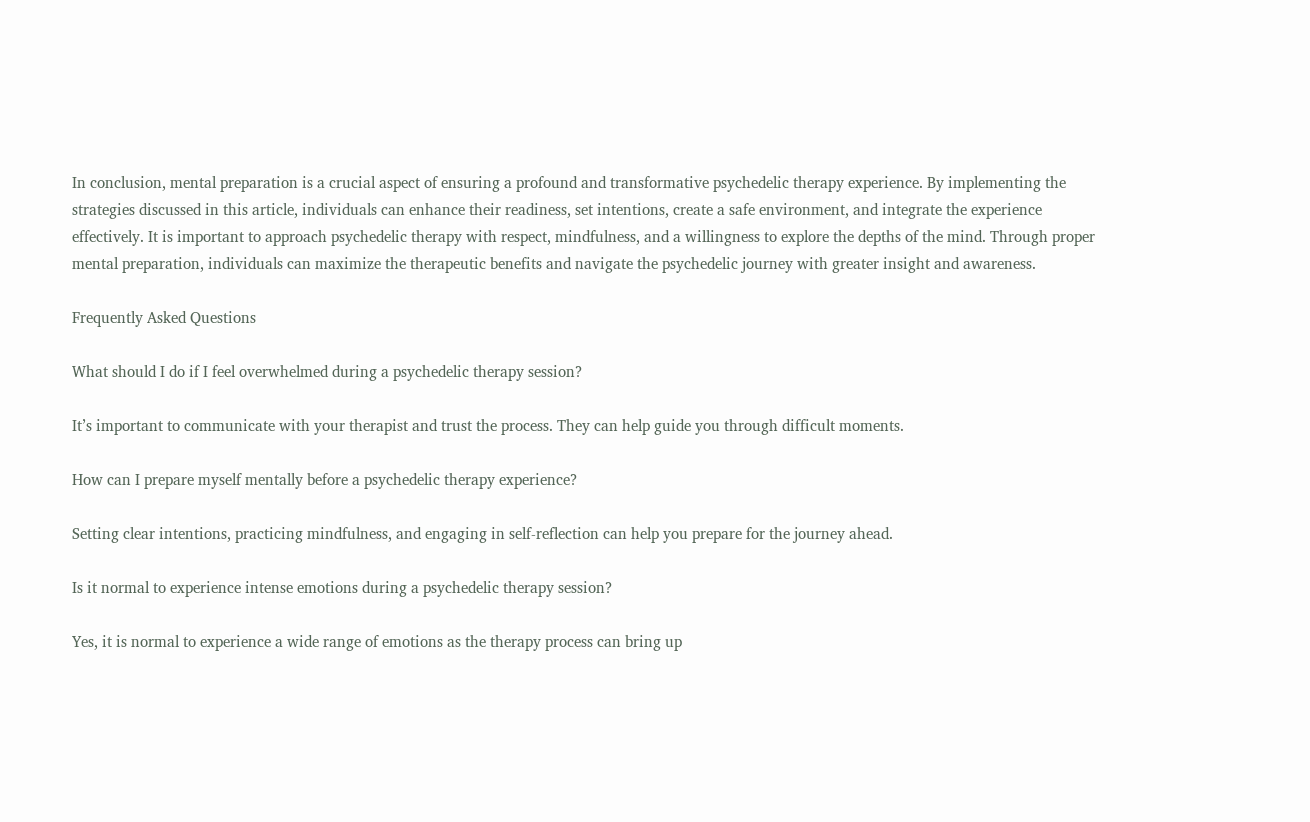In conclusion, mental preparation is a crucial aspect of ensuring a profound and transformative psychedelic therapy experience. By implementing the strategies discussed in this article, individuals can enhance their readiness, set intentions, create a safe environment, and integrate the experience effectively. It is important to approach psychedelic therapy with respect, mindfulness, and a willingness to explore the depths of the mind. Through proper mental preparation, individuals can maximize the therapeutic benefits and navigate the psychedelic journey with greater insight and awareness.

Frequently Asked Questions

What should I do if I feel overwhelmed during a psychedelic therapy session?

It’s important to communicate with your therapist and trust the process. They can help guide you through difficult moments.

How can I prepare myself mentally before a psychedelic therapy experience?

Setting clear intentions, practicing mindfulness, and engaging in self-reflection can help you prepare for the journey ahead.

Is it normal to experience intense emotions during a psychedelic therapy session?

Yes, it is normal to experience a wide range of emotions as the therapy process can bring up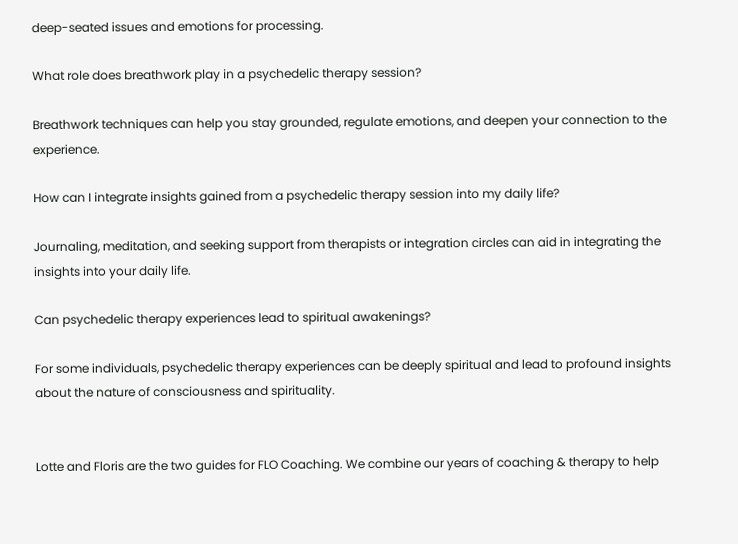deep-seated issues and emotions for processing.

What role does breathwork play in a psychedelic therapy session?

Breathwork techniques can help you stay grounded, regulate emotions, and deepen your connection to the experience.

How can I integrate insights gained from a psychedelic therapy session into my daily life?

Journaling, meditation, and seeking support from therapists or integration circles can aid in integrating the insights into your daily life.

Can psychedelic therapy experiences lead to spiritual awakenings?

For some individuals, psychedelic therapy experiences can be deeply spiritual and lead to profound insights about the nature of consciousness and spirituality.


Lotte and Floris are the two guides for FLO Coaching. We combine our years of coaching & therapy to help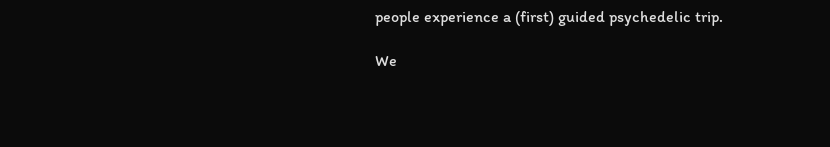people experience a (first) guided psychedelic trip.

We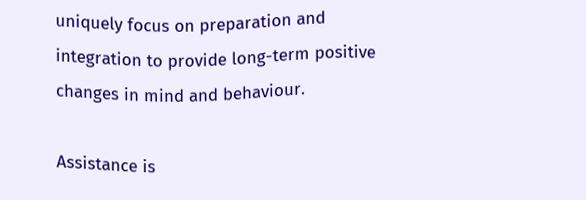uniquely focus on preparation and integration to provide long-term positive changes in mind and behaviour.

Assistance is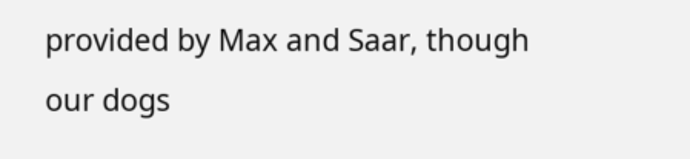provided by Max and Saar, though our dogs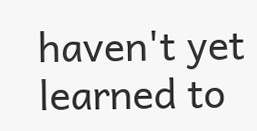haven't yet learned to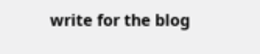write for the blog